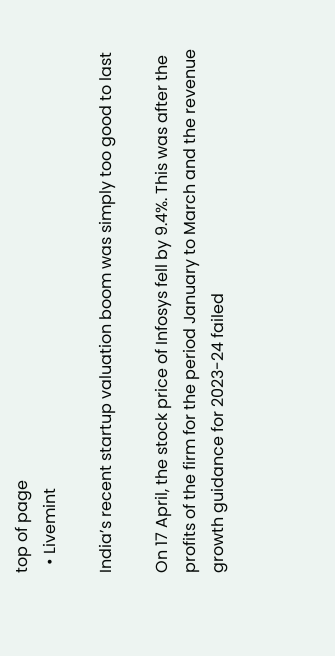top of page
  • Livemint

India’s recent startup valuation boom was simply too good to last

On 17 April, the stock price of Infosys fell by 9.4%. This was after the profits of the firm for the period January to March and the revenue growth guidance for 2023-24 failed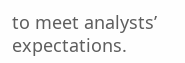to meet analysts’ expectations.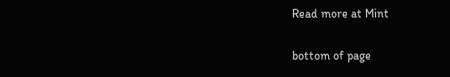Read more at Mint

bottom of page